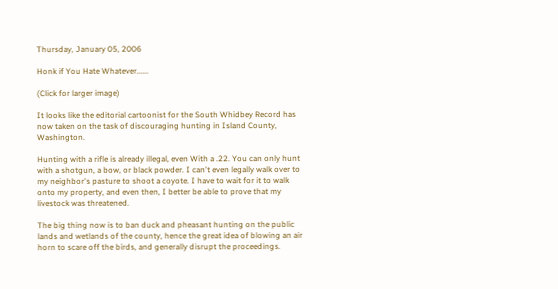Thursday, January 05, 2006

Honk if You Hate Whatever......

(Click for larger image)

It looks like the editorial cartoonist for the South Whidbey Record has now taken on the task of discouraging hunting in Island County, Washington.

Hunting with a rifle is already illegal, even With a .22. You can only hunt with a shotgun, a bow, or black powder. I can't even legally walk over to my neighbor's pasture to shoot a coyote. I have to wait for it to walk onto my property, and even then, I better be able to prove that my livestock was threatened.

The big thing now is to ban duck and pheasant hunting on the public lands and wetlands of the county, hence the great idea of blowing an air horn to scare off the birds, and generally disrupt the proceedings.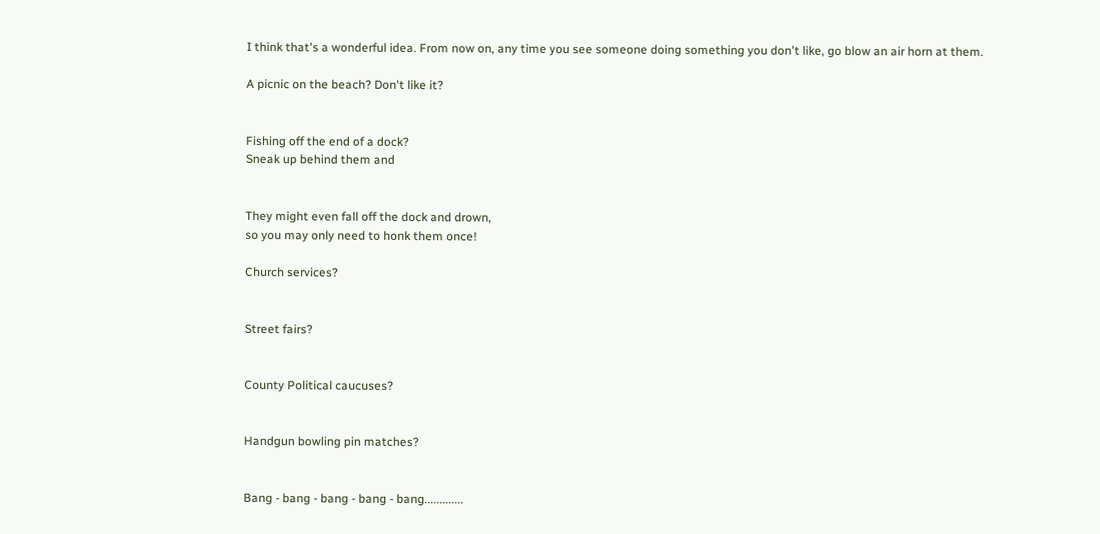I think that's a wonderful idea. From now on, any time you see someone doing something you don't like, go blow an air horn at them.

A picnic on the beach? Don't like it?


Fishing off the end of a dock?
Sneak up behind them and


They might even fall off the dock and drown,
so you may only need to honk them once!

Church services?


Street fairs?


County Political caucuses?


Handgun bowling pin matches?


Bang - bang - bang - bang - bang.............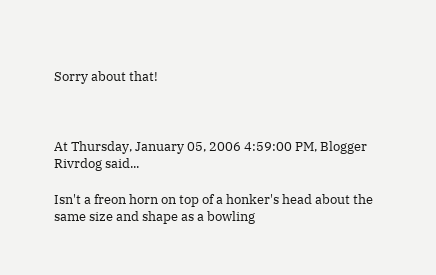Sorry about that!



At Thursday, January 05, 2006 4:59:00 PM, Blogger Rivrdog said...

Isn't a freon horn on top of a honker's head about the same size and shape as a bowling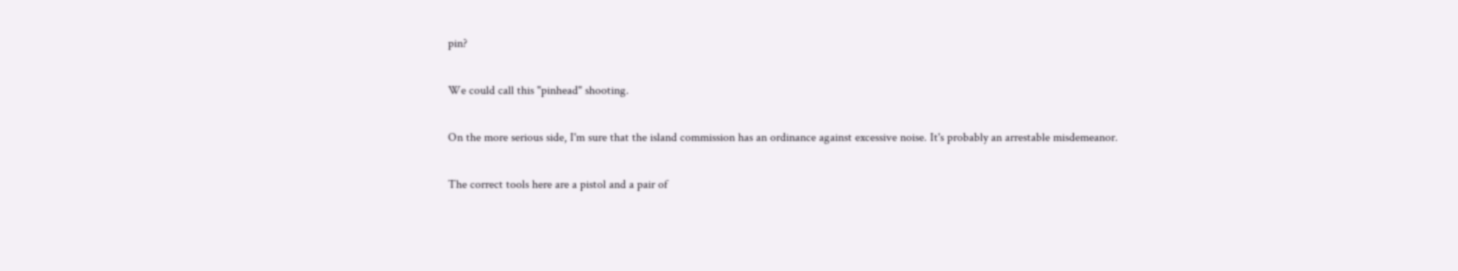pin?

We could call this "pinhead" shooting.

On the more serious side, I'm sure that the island commission has an ordinance against excessive noise. It's probably an arrestable misdemeanor.

The correct tools here are a pistol and a pair of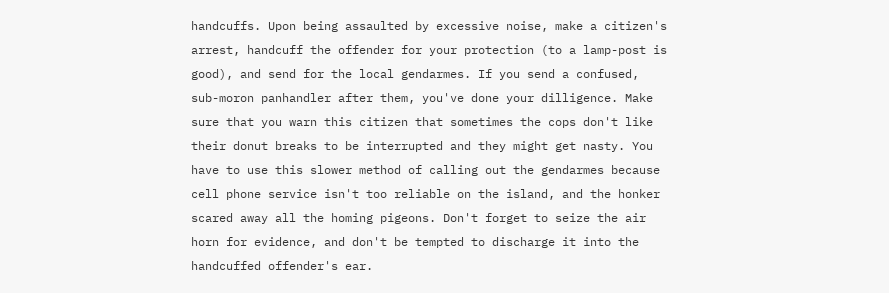handcuffs. Upon being assaulted by excessive noise, make a citizen's arrest, handcuff the offender for your protection (to a lamp-post is good), and send for the local gendarmes. If you send a confused, sub-moron panhandler after them, you've done your dilligence. Make sure that you warn this citizen that sometimes the cops don't like their donut breaks to be interrupted and they might get nasty. You have to use this slower method of calling out the gendarmes because cell phone service isn't too reliable on the island, and the honker scared away all the homing pigeons. Don't forget to seize the air horn for evidence, and don't be tempted to discharge it into the handcuffed offender's ear.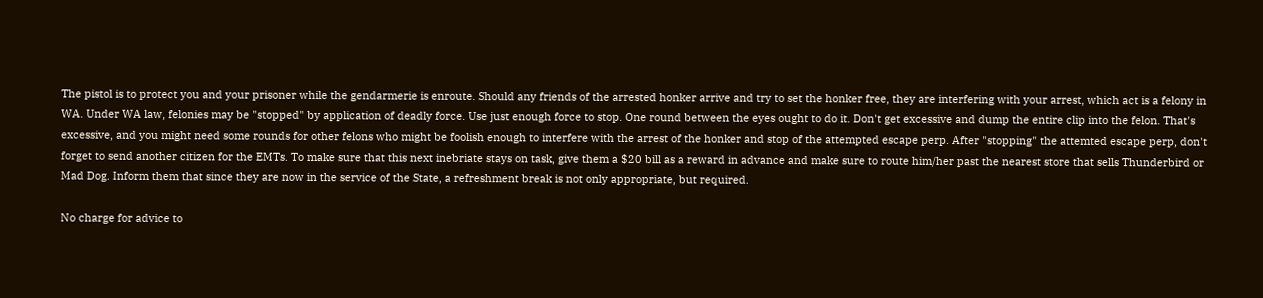The pistol is to protect you and your prisoner while the gendarmerie is enroute. Should any friends of the arrested honker arrive and try to set the honker free, they are interfering with your arrest, which act is a felony in WA. Under WA law, felonies may be "stopped" by application of deadly force. Use just enough force to stop. One round between the eyes ought to do it. Don't get excessive and dump the entire clip into the felon. That's excessive, and you might need some rounds for other felons who might be foolish enough to interfere with the arrest of the honker and stop of the attempted escape perp. After "stopping" the attemted escape perp, don't forget to send another citizen for the EMTs. To make sure that this next inebriate stays on task, give them a $20 bill as a reward in advance and make sure to route him/her past the nearest store that sells Thunderbird or Mad Dog. Inform them that since they are now in the service of the State, a refreshment break is not only appropriate, but required.

No charge for advice to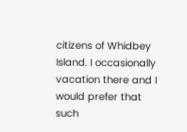citizens of Whidbey Island. I occasionally vacation there and I would prefer that such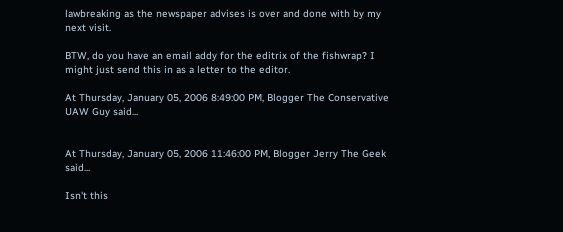lawbreaking as the newspaper advises is over and done with by my next visit.

BTW, do you have an email addy for the editrix of the fishwrap? I might just send this in as a letter to the editor.

At Thursday, January 05, 2006 8:49:00 PM, Blogger The Conservative UAW Guy said...


At Thursday, January 05, 2006 11:46:00 PM, Blogger Jerry The Geek said...

Isn't this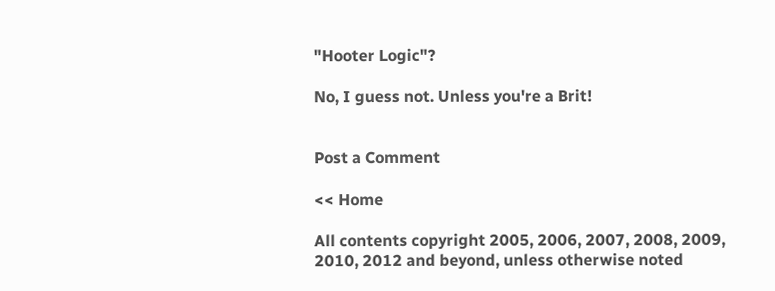"Hooter Logic"?

No, I guess not. Unless you're a Brit!


Post a Comment

<< Home

All contents copyright 2005, 2006, 2007, 2008, 2009, 2010, 2012 and beyond, unless otherwise noted